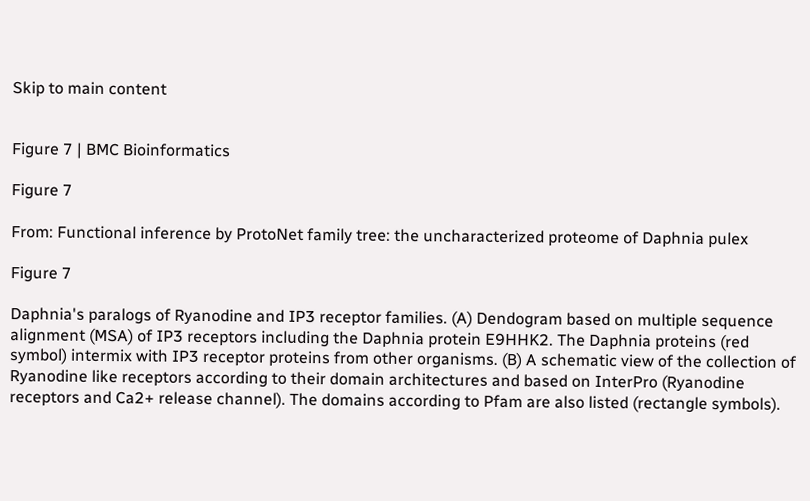Skip to main content


Figure 7 | BMC Bioinformatics

Figure 7

From: Functional inference by ProtoNet family tree: the uncharacterized proteome of Daphnia pulex

Figure 7

Daphnia's paralogs of Ryanodine and IP3 receptor families. (A) Dendogram based on multiple sequence alignment (MSA) of IP3 receptors including the Daphnia protein E9HHK2. The Daphnia proteins (red symbol) intermix with IP3 receptor proteins from other organisms. (B) A schematic view of the collection of Ryanodine like receptors according to their domain architectures and based on InterPro (Ryanodine receptors and Ca2+ release channel). The domains according to Pfam are also listed (rectangle symbols).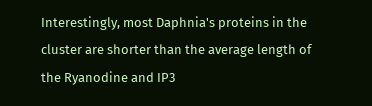Interestingly, most Daphnia's proteins in the cluster are shorter than the average length of the Ryanodine and IP3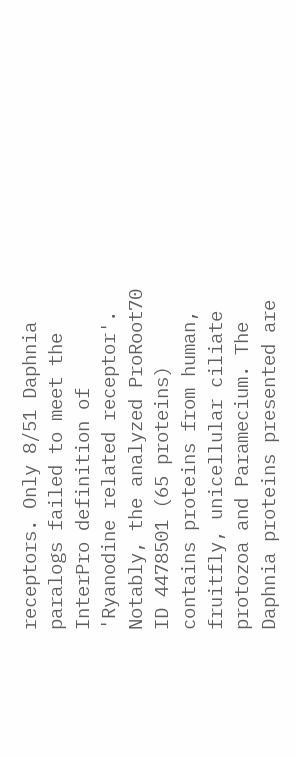receptors. Only 8/51 Daphnia paralogs failed to meet the InterPro definition of 'Ryanodine related receptor'. Notably, the analyzed ProRoot70 ID 4478501 (65 proteins) contains proteins from human, fruitfly, unicellular ciliate protozoa and Paramecium. The Daphnia proteins presented are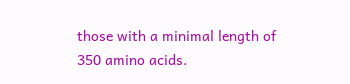those with a minimal length of 350 amino acids.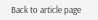Back to article page